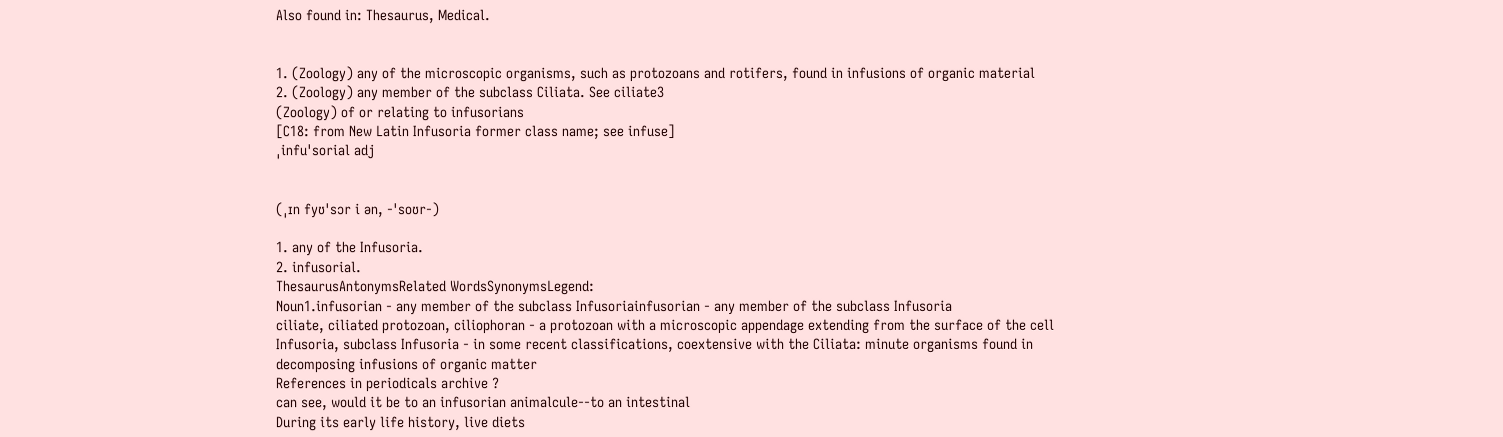Also found in: Thesaurus, Medical.


1. (Zoology) any of the microscopic organisms, such as protozoans and rotifers, found in infusions of organic material
2. (Zoology) any member of the subclass Ciliata. See ciliate3
(Zoology) of or relating to infusorians
[C18: from New Latin Infusoria former class name; see infuse]
ˌinfuˈsorial adj


(ˌɪn fyʊˈsɔr i ən, -ˈsoʊr-)

1. any of the Infusoria.
2. infusorial.
ThesaurusAntonymsRelated WordsSynonymsLegend:
Noun1.infusorian - any member of the subclass Infusoriainfusorian - any member of the subclass Infusoria
ciliate, ciliated protozoan, ciliophoran - a protozoan with a microscopic appendage extending from the surface of the cell
Infusoria, subclass Infusoria - in some recent classifications, coextensive with the Ciliata: minute organisms found in decomposing infusions of organic matter
References in periodicals archive ?
can see, would it be to an infusorian animalcule--to an intestinal
During its early life history, live diets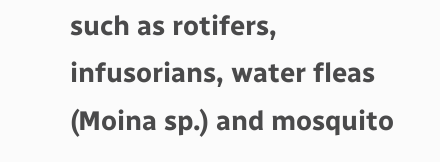such as rotifers, infusorians, water fleas (Moina sp.) and mosquito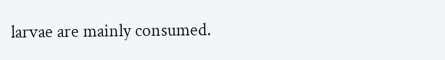larvae are mainly consumed.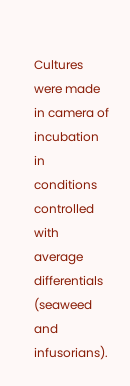Cultures were made in camera of incubation in conditions controlled with average differentials (seaweed and infusorians).